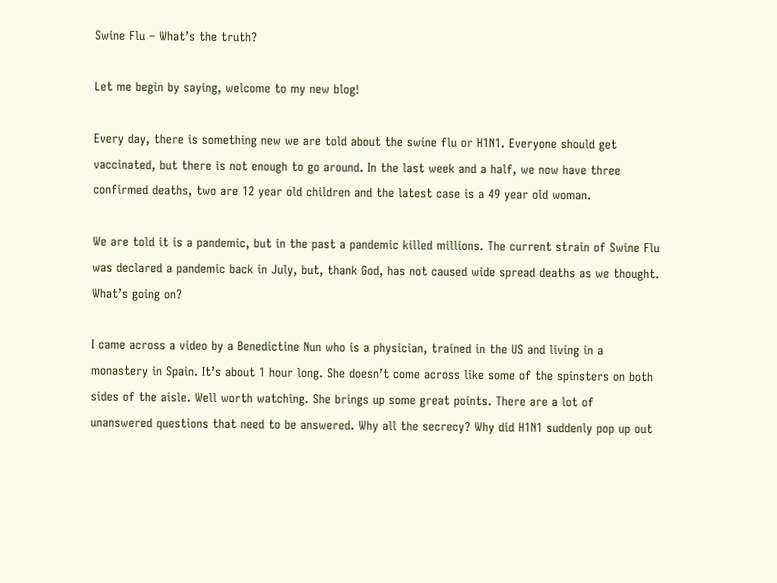Swine Flu – What’s the truth?

Let me begin by saying, welcome to my new blog!

Every day, there is something new we are told about the swine flu or H1N1. Everyone should get vaccinated, but there is not enough to go around. In the last week and a half, we now have three confirmed deaths, two are 12 year old children and the latest case is a 49 year old woman.

We are told it is a pandemic, but in the past a pandemic killed millions. The current strain of Swine Flu was declared a pandemic back in July, but, thank God, has not caused wide spread deaths as we thought. What’s going on?

I came across a video by a Benedictine Nun who is a physician, trained in the US and living in a monastery in Spain. It’s about 1 hour long. She doesn’t come across like some of the spinsters on both sides of the aisle. Well worth watching. She brings up some great points. There are a lot of unanswered questions that need to be answered. Why all the secrecy? Why did H1N1 suddenly pop up out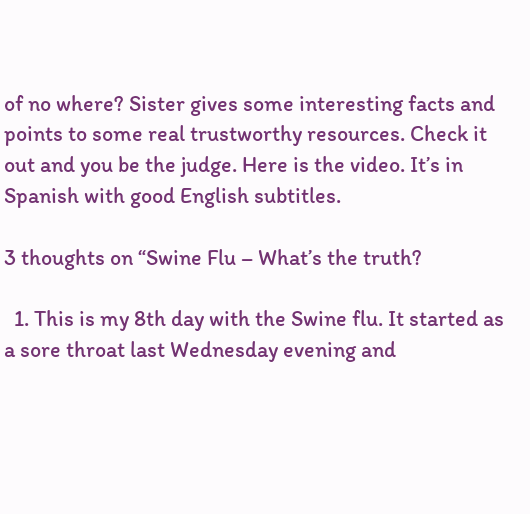of no where? Sister gives some interesting facts and points to some real trustworthy resources. Check it out and you be the judge. Here is the video. It’s in Spanish with good English subtitles.

3 thoughts on “Swine Flu – What’s the truth?

  1. This is my 8th day with the Swine flu. It started as a sore throat last Wednesday evening and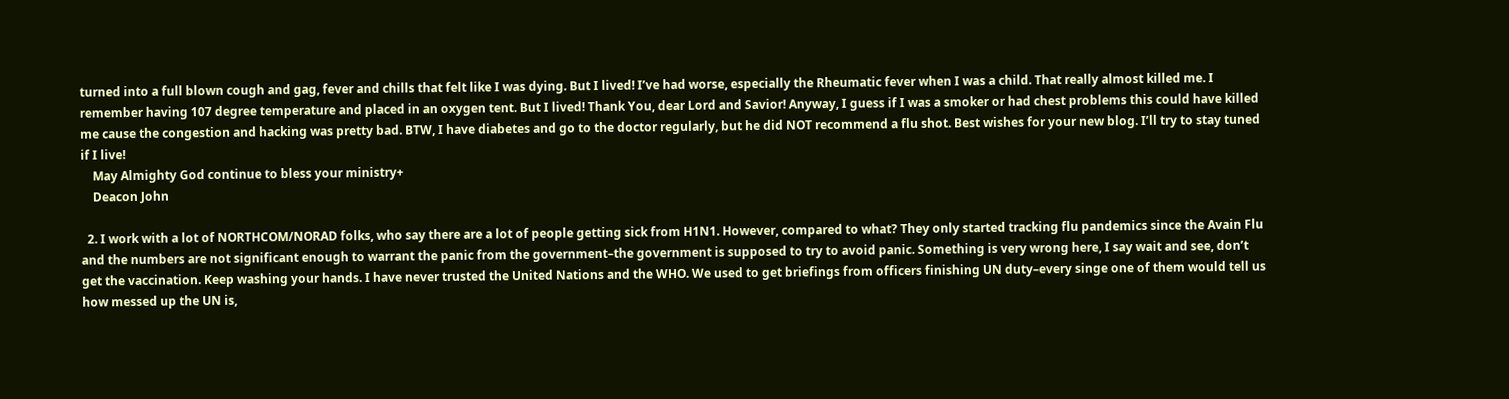turned into a full blown cough and gag, fever and chills that felt like I was dying. But I lived! I’ve had worse, especially the Rheumatic fever when I was a child. That really almost killed me. I remember having 107 degree temperature and placed in an oxygen tent. But I lived! Thank You, dear Lord and Savior! Anyway, I guess if I was a smoker or had chest problems this could have killed me cause the congestion and hacking was pretty bad. BTW, I have diabetes and go to the doctor regularly, but he did NOT recommend a flu shot. Best wishes for your new blog. I’ll try to stay tuned if I live!
    May Almighty God continue to bless your ministry+
    Deacon John

  2. I work with a lot of NORTHCOM/NORAD folks, who say there are a lot of people getting sick from H1N1. However, compared to what? They only started tracking flu pandemics since the Avain Flu and the numbers are not significant enough to warrant the panic from the government–the government is supposed to try to avoid panic. Something is very wrong here, I say wait and see, don’t get the vaccination. Keep washing your hands. I have never trusted the United Nations and the WHO. We used to get briefings from officers finishing UN duty–every singe one of them would tell us how messed up the UN is,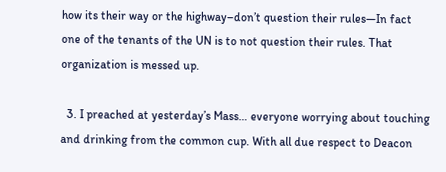how its their way or the highway–don’t question their rules—In fact one of the tenants of the UN is to not question their rules. That organization is messed up.

  3. I preached at yesterday’s Mass… everyone worrying about touching and drinking from the common cup. With all due respect to Deacon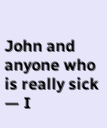John and anyone who is really sick — I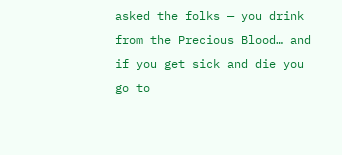asked the folks — you drink from the Precious Blood… and if you get sick and die you go to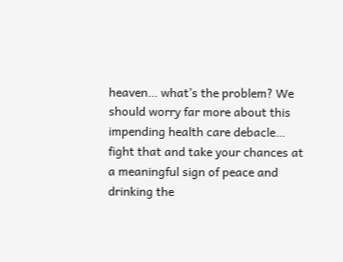heaven… what’s the problem? We should worry far more about this impending health care debacle… fight that and take your chances at a meaningful sign of peace and drinking the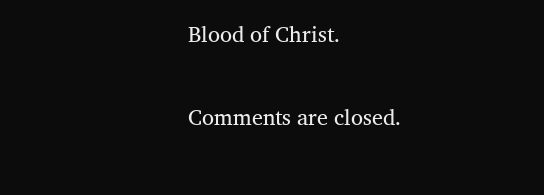Blood of Christ.

Comments are closed.